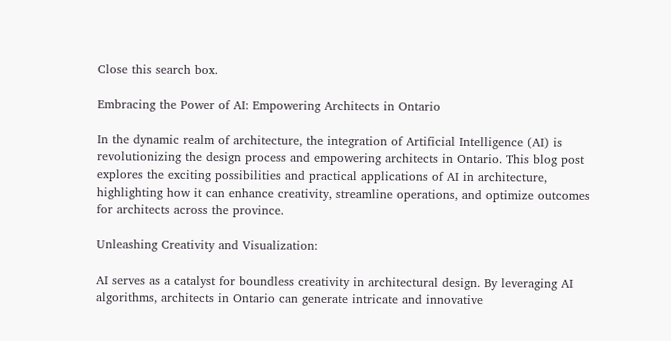Close this search box.

Embracing the Power of AI: Empowering Architects in Ontario

In the dynamic realm of architecture, the integration of Artificial Intelligence (AI) is revolutionizing the design process and empowering architects in Ontario. This blog post explores the exciting possibilities and practical applications of AI in architecture, highlighting how it can enhance creativity, streamline operations, and optimize outcomes for architects across the province.

Unleashing Creativity and Visualization:

AI serves as a catalyst for boundless creativity in architectural design. By leveraging AI algorithms, architects in Ontario can generate intricate and innovative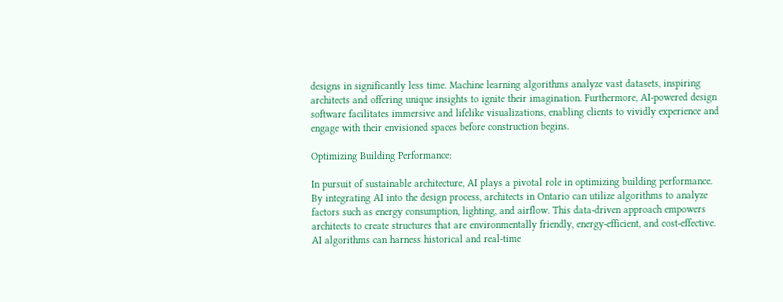designs in significantly less time. Machine learning algorithms analyze vast datasets, inspiring architects and offering unique insights to ignite their imagination. Furthermore, AI-powered design software facilitates immersive and lifelike visualizations, enabling clients to vividly experience and engage with their envisioned spaces before construction begins.

Optimizing Building Performance:

In pursuit of sustainable architecture, AI plays a pivotal role in optimizing building performance. By integrating AI into the design process, architects in Ontario can utilize algorithms to analyze factors such as energy consumption, lighting, and airflow. This data-driven approach empowers architects to create structures that are environmentally friendly, energy-efficient, and cost-effective. AI algorithms can harness historical and real-time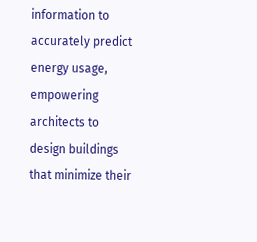information to accurately predict energy usage, empowering architects to design buildings that minimize their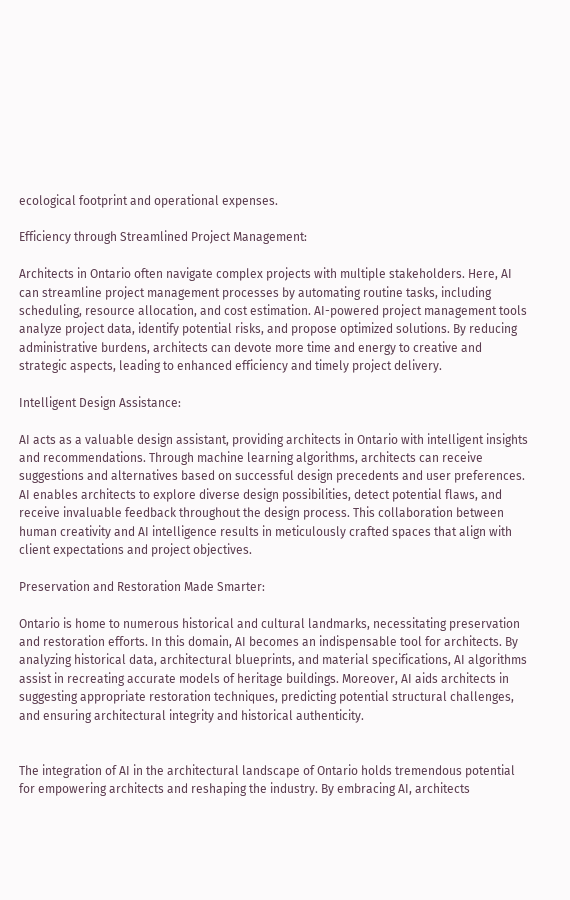ecological footprint and operational expenses.

Efficiency through Streamlined Project Management:

Architects in Ontario often navigate complex projects with multiple stakeholders. Here, AI can streamline project management processes by automating routine tasks, including scheduling, resource allocation, and cost estimation. AI-powered project management tools analyze project data, identify potential risks, and propose optimized solutions. By reducing administrative burdens, architects can devote more time and energy to creative and strategic aspects, leading to enhanced efficiency and timely project delivery.

Intelligent Design Assistance:

AI acts as a valuable design assistant, providing architects in Ontario with intelligent insights and recommendations. Through machine learning algorithms, architects can receive suggestions and alternatives based on successful design precedents and user preferences. AI enables architects to explore diverse design possibilities, detect potential flaws, and receive invaluable feedback throughout the design process. This collaboration between human creativity and AI intelligence results in meticulously crafted spaces that align with client expectations and project objectives.

Preservation and Restoration Made Smarter:

Ontario is home to numerous historical and cultural landmarks, necessitating preservation and restoration efforts. In this domain, AI becomes an indispensable tool for architects. By analyzing historical data, architectural blueprints, and material specifications, AI algorithms assist in recreating accurate models of heritage buildings. Moreover, AI aids architects in suggesting appropriate restoration techniques, predicting potential structural challenges, and ensuring architectural integrity and historical authenticity.


The integration of AI in the architectural landscape of Ontario holds tremendous potential for empowering architects and reshaping the industry. By embracing AI, architects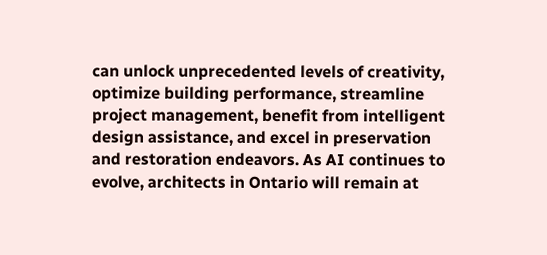can unlock unprecedented levels of creativity, optimize building performance, streamline project management, benefit from intelligent design assistance, and excel in preservation and restoration endeavors. As AI continues to evolve, architects in Ontario will remain at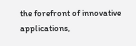the forefront of innovative applications,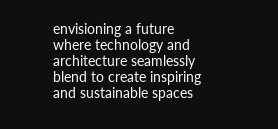envisioning a future where technology and architecture seamlessly blend to create inspiring and sustainable spaces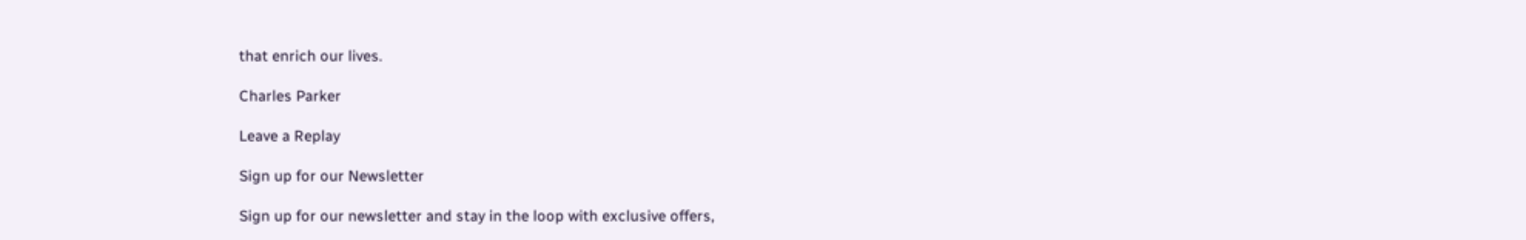that enrich our lives.

Charles Parker

Leave a Replay

Sign up for our Newsletter

Sign up for our newsletter and stay in the loop with exclusive offers,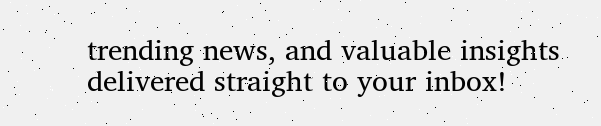trending news, and valuable insights delivered straight to your inbox!